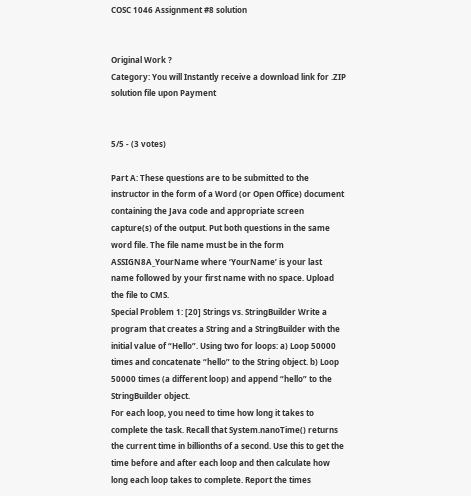COSC 1046 Assignment #8 solution


Original Work ?
Category: You will Instantly receive a download link for .ZIP solution file upon Payment


5/5 - (3 votes)

Part A: These questions are to be submitted to the instructor in the form of a Word (or Open Office) document containing the Java code and appropriate screen capture(s) of the output. Put both questions in the same word file. The file name must be in the form ASSIGN8A_YourName where ‘YourName’ is your last name followed by your first name with no space. Upload the file to CMS.
Special Problem 1: [20] Strings vs. StringBuilder Write a program that creates a String and a StringBuilder with the initial value of “Hello”. Using two for loops: a) Loop 50000 times and concatenate “hello” to the String object. b) Loop 50000 times (a different loop) and append “hello” to the StringBuilder object.
For each loop, you need to time how long it takes to complete the task. Recall that System.nanoTime() returns the current time in billionths of a second. Use this to get the time before and after each loop and then calculate how long each loop takes to complete. Report the times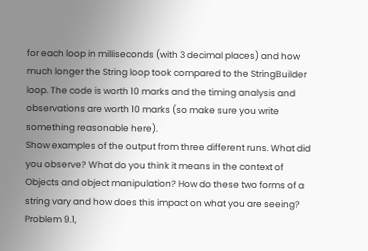for each loop in milliseconds (with 3 decimal places) and how much longer the String loop took compared to the StringBuilder loop. The code is worth 10 marks and the timing analysis and observations are worth 10 marks (so make sure you write something reasonable here).
Show examples of the output from three different runs. What did you observe? What do you think it means in the context of Objects and object manipulation? How do these two forms of a string vary and how does this impact on what you are seeing?
Problem 9.1,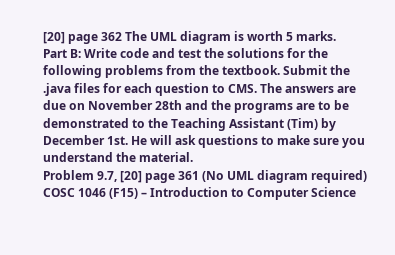[20] page 362 The UML diagram is worth 5 marks.
Part B: Write code and test the solutions for the following problems from the textbook. Submit the .java files for each question to CMS. The answers are due on November 28th and the programs are to be demonstrated to the Teaching Assistant (Tim) by December 1st. He will ask questions to make sure you understand the material.
Problem 9.7, [20] page 361 (No UML diagram required)
COSC 1046 (F15) – Introduction to Computer Science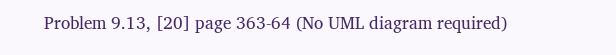Problem 9.13, [20] page 363-64 (No UML diagram required)